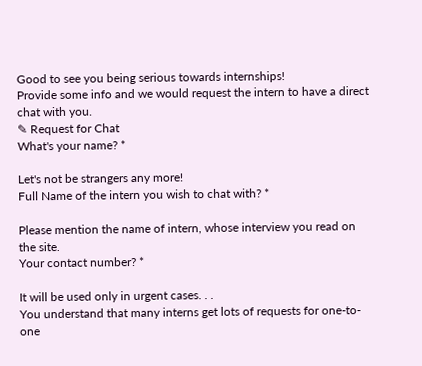Good to see you being serious towards internships!
Provide some info and we would request the intern to have a direct chat with you.
✎ Request for Chat
What's your name? *

Let's not be strangers any more!
Full Name of the intern you wish to chat with? *

Please mention the name of intern, whose interview you read on the site.
Your contact number? *

It will be used only in urgent cases. . .
You understand that many interns get lots of requests for one-to-one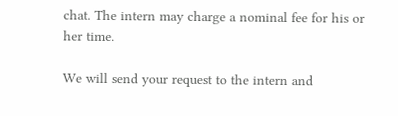chat. The intern may charge a nominal fee for his or her time.

We will send your request to the intern and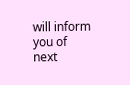will inform you of next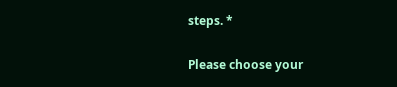steps. *

Please choose your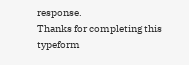response.
Thanks for completing this typeform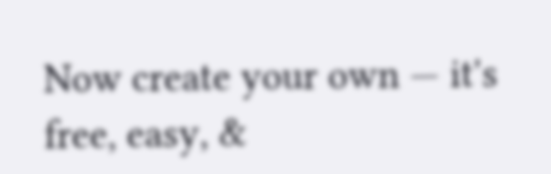Now create your own — it's free, easy, &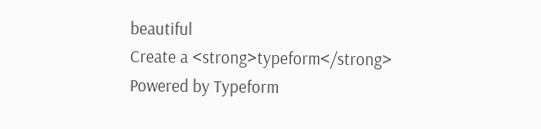beautiful
Create a <strong>typeform</strong>
Powered by Typeform